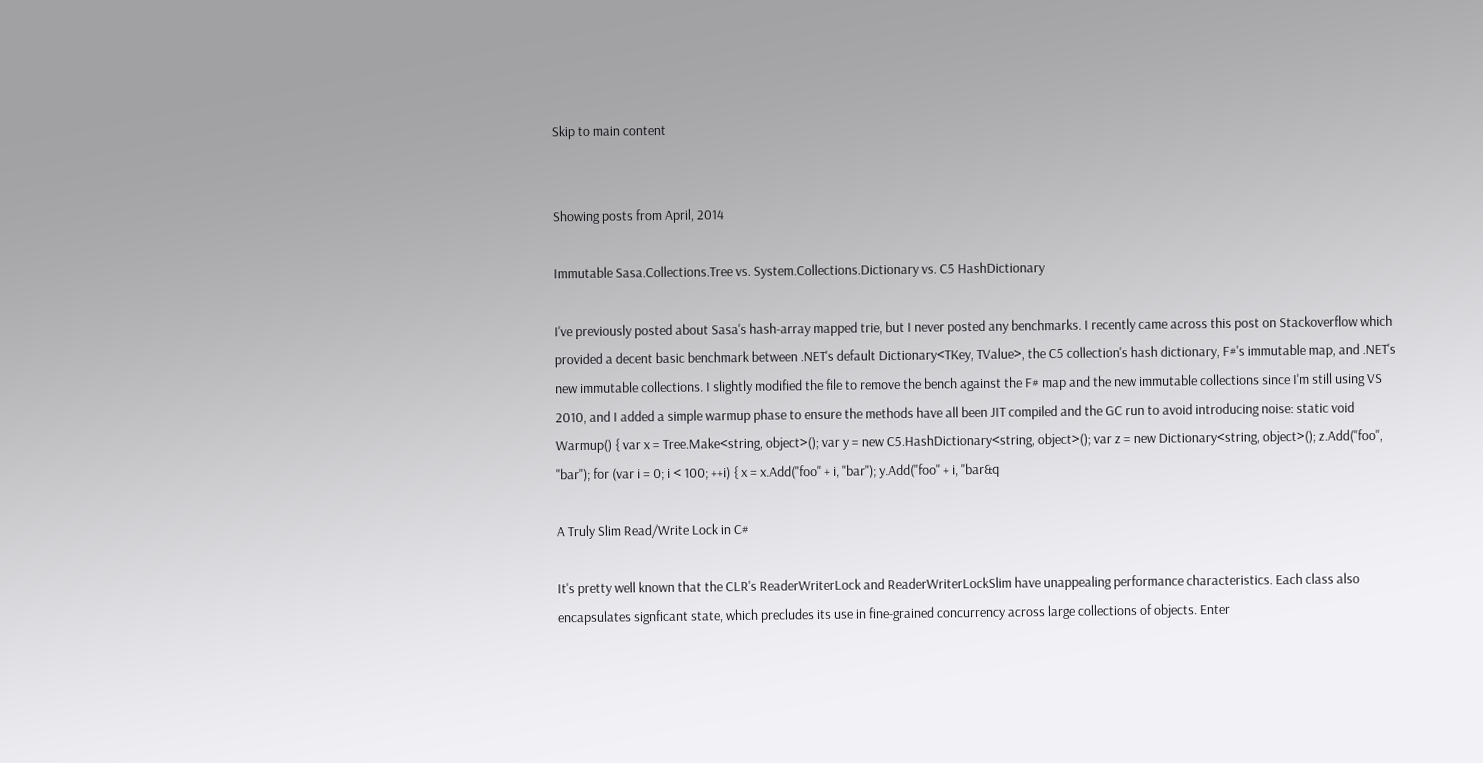Skip to main content


Showing posts from April, 2014

Immutable Sasa.Collections.Tree vs. System.Collections.Dictionary vs. C5 HashDictionary

I've previously posted about Sasa's hash-array mapped trie, but I never posted any benchmarks. I recently came across this post on Stackoverflow which provided a decent basic benchmark between .NET's default Dictionary<TKey, TValue>, the C5 collection's hash dictionary, F#'s immutable map, and .NET's new immutable collections. I slightly modified the file to remove the bench against the F# map and the new immutable collections since I'm still using VS 2010, and I added a simple warmup phase to ensure the methods have all been JIT compiled and the GC run to avoid introducing noise: static void Warmup() { var x = Tree.Make<string, object>(); var y = new C5.HashDictionary<string, object>(); var z = new Dictionary<string, object>(); z.Add("foo", "bar"); for (var i = 0; i < 100; ++i) { x = x.Add("foo" + i, "bar"); y.Add("foo" + i, "bar&q

A Truly Slim Read/Write Lock in C#

It's pretty well known that the CLR's ReaderWriterLock and ReaderWriterLockSlim have unappealing performance characteristics. Each class also encapsulates signficant state, which precludes its use in fine-grained concurrency across large collections of objects. Enter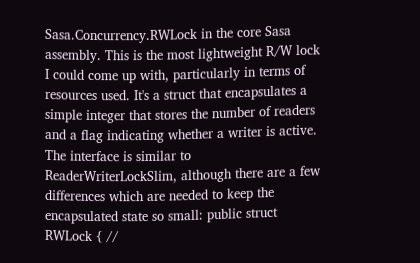Sasa.Concurrency.RWLock in the core Sasa assembly. This is the most lightweight R/W lock I could come up with, particularly in terms of resources used. It's a struct that encapsulates a simple integer that stores the number of readers and a flag indicating whether a writer is active. The interface is similar to ReaderWriterLockSlim, although there are a few differences which are needed to keep the encapsulated state so small: public struct RWLock { //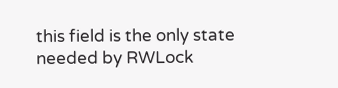this field is the only state needed by RWLock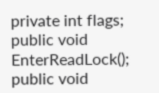private int flags; public void EnterReadLock(); public void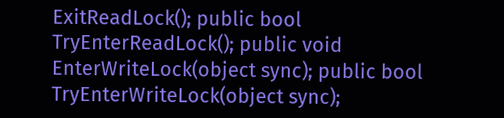ExitReadLock(); public bool TryEnterReadLock(); public void EnterWriteLock(object sync); public bool TryEnterWriteLock(object sync);